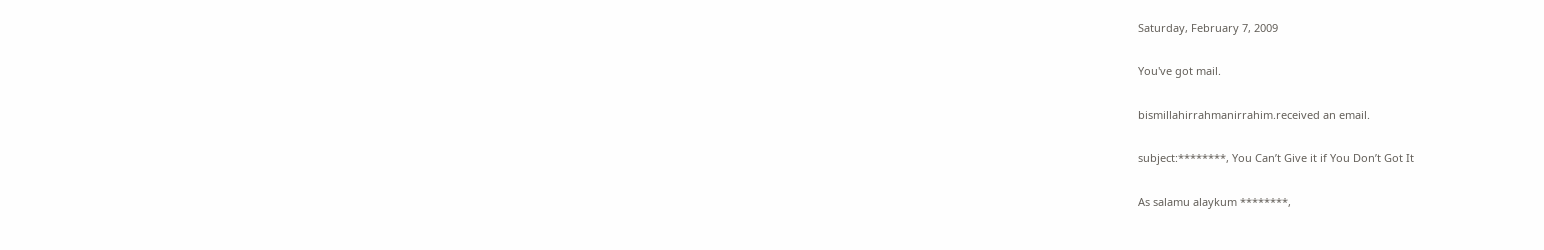Saturday, February 7, 2009

You've got mail.

bismillahirrahmanirrahim.received an email.

subject:********, You Can’t Give it if You Don’t Got It

As salamu alaykum ********,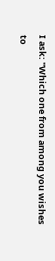I ask: "Which one from among you wishes to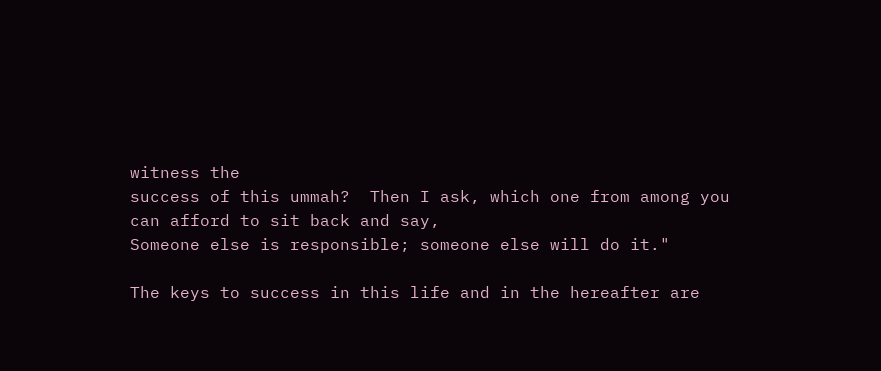witness the
success of this ummah?  Then I ask, which one from among you
can afford to sit back and say,
Someone else is responsible; someone else will do it."

The keys to success in this life and in the hereafter are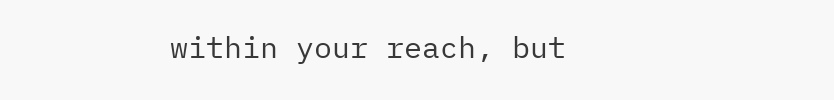within your reach, but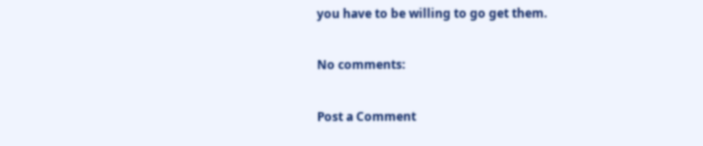you have to be willing to go get them.

No comments:

Post a Comment